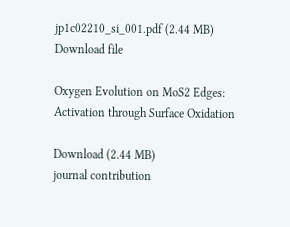jp1c02210_si_001.pdf (2.44 MB)
Download file

Oxygen Evolution on MoS2 Edges: Activation through Surface Oxidation

Download (2.44 MB)
journal contribution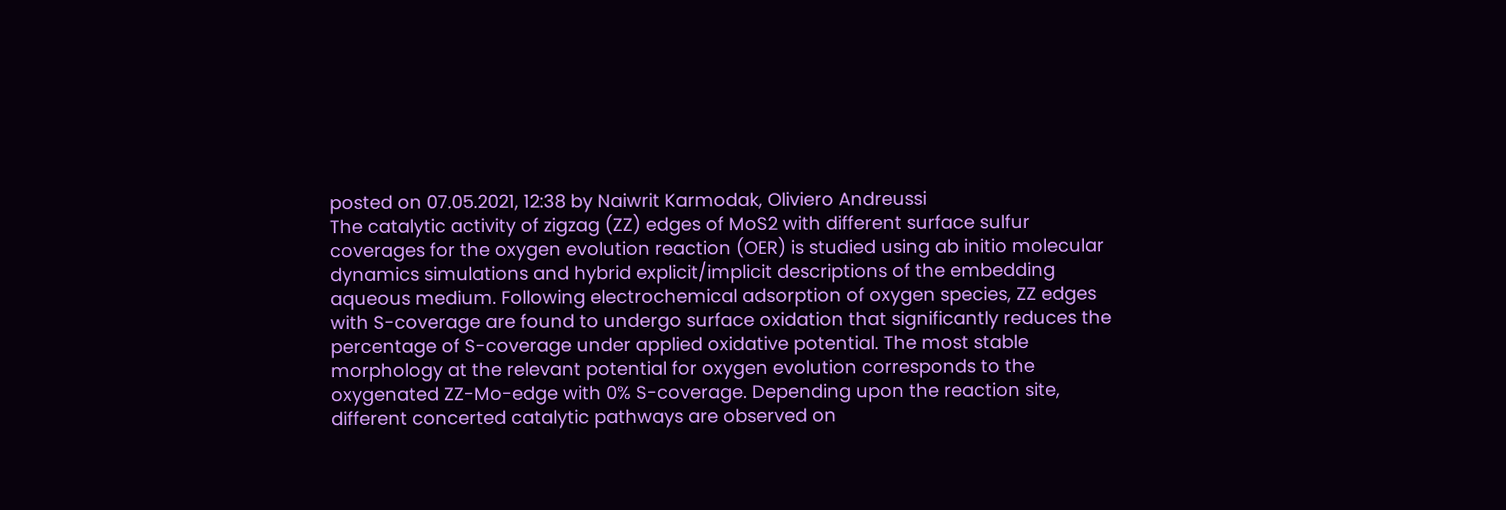posted on 07.05.2021, 12:38 by Naiwrit Karmodak, Oliviero Andreussi
The catalytic activity of zigzag (ZZ) edges of MoS2 with different surface sulfur coverages for the oxygen evolution reaction (OER) is studied using ab initio molecular dynamics simulations and hybrid explicit/implicit descriptions of the embedding aqueous medium. Following electrochemical adsorption of oxygen species, ZZ edges with S-coverage are found to undergo surface oxidation that significantly reduces the percentage of S-coverage under applied oxidative potential. The most stable morphology at the relevant potential for oxygen evolution corresponds to the oxygenated ZZ-Mo-edge with 0% S-coverage. Depending upon the reaction site, different concerted catalytic pathways are observed on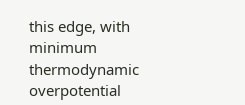this edge, with minimum thermodynamic overpotential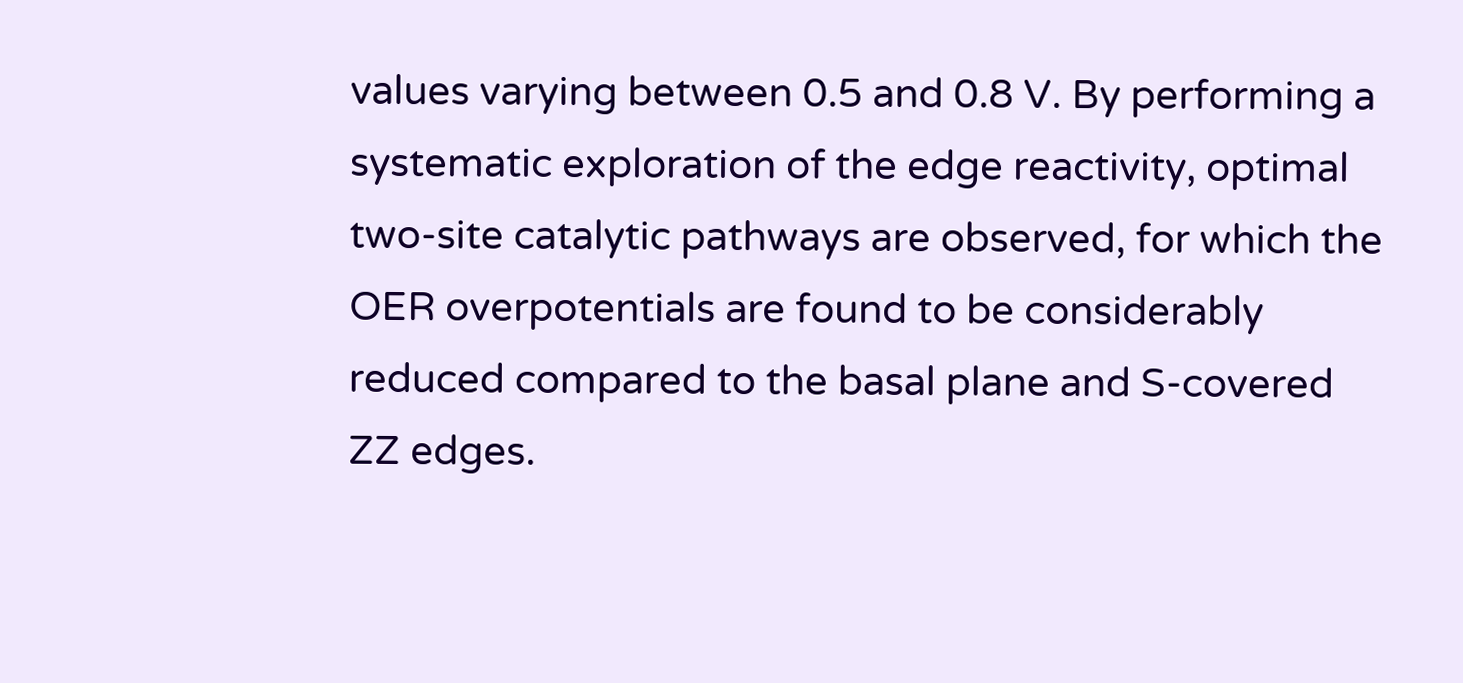values varying between 0.5 and 0.8 V. By performing a systematic exploration of the edge reactivity, optimal two-site catalytic pathways are observed, for which the OER overpotentials are found to be considerably reduced compared to the basal plane and S-covered ZZ edges.